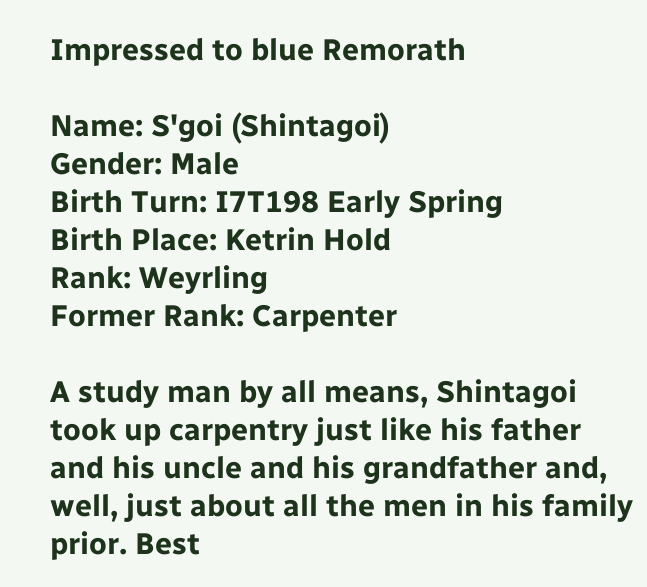Impressed to blue Remorath

Name: S'goi (Shintagoi)
Gender: Male
Birth Turn: I7T198 Early Spring
Birth Place: Ketrin Hold
Rank: Weyrling
Former Rank: Carpenter

A study man by all means, Shintagoi took up carpentry just like his father and his uncle and his grandfather and, well, just about all the men in his family prior. Best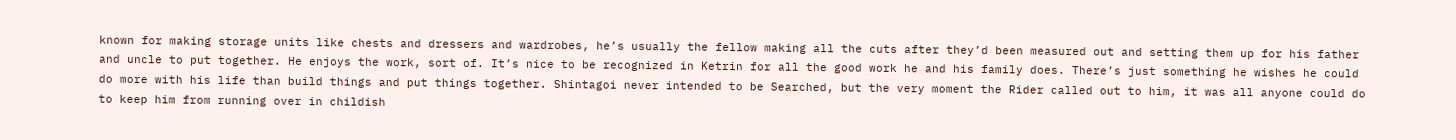known for making storage units like chests and dressers and wardrobes, he’s usually the fellow making all the cuts after they’d been measured out and setting them up for his father and uncle to put together. He enjoys the work, sort of. It’s nice to be recognized in Ketrin for all the good work he and his family does. There’s just something he wishes he could do more with his life than build things and put things together. Shintagoi never intended to be Searched, but the very moment the Rider called out to him, it was all anyone could do to keep him from running over in childish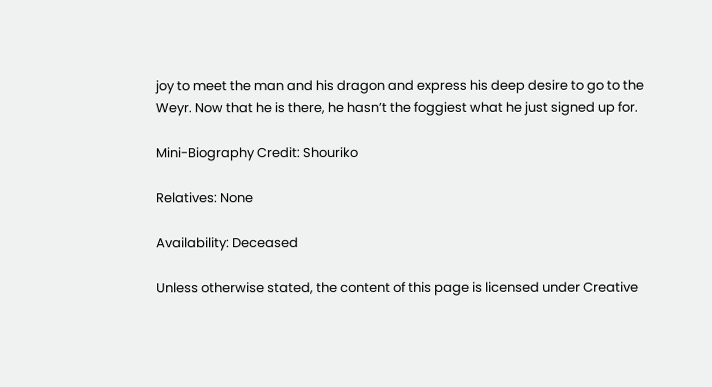joy to meet the man and his dragon and express his deep desire to go to the Weyr. Now that he is there, he hasn’t the foggiest what he just signed up for.

Mini-Biography Credit: Shouriko

Relatives: None

Availability: Deceased

Unless otherwise stated, the content of this page is licensed under Creative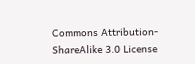Commons Attribution-ShareAlike 3.0 License